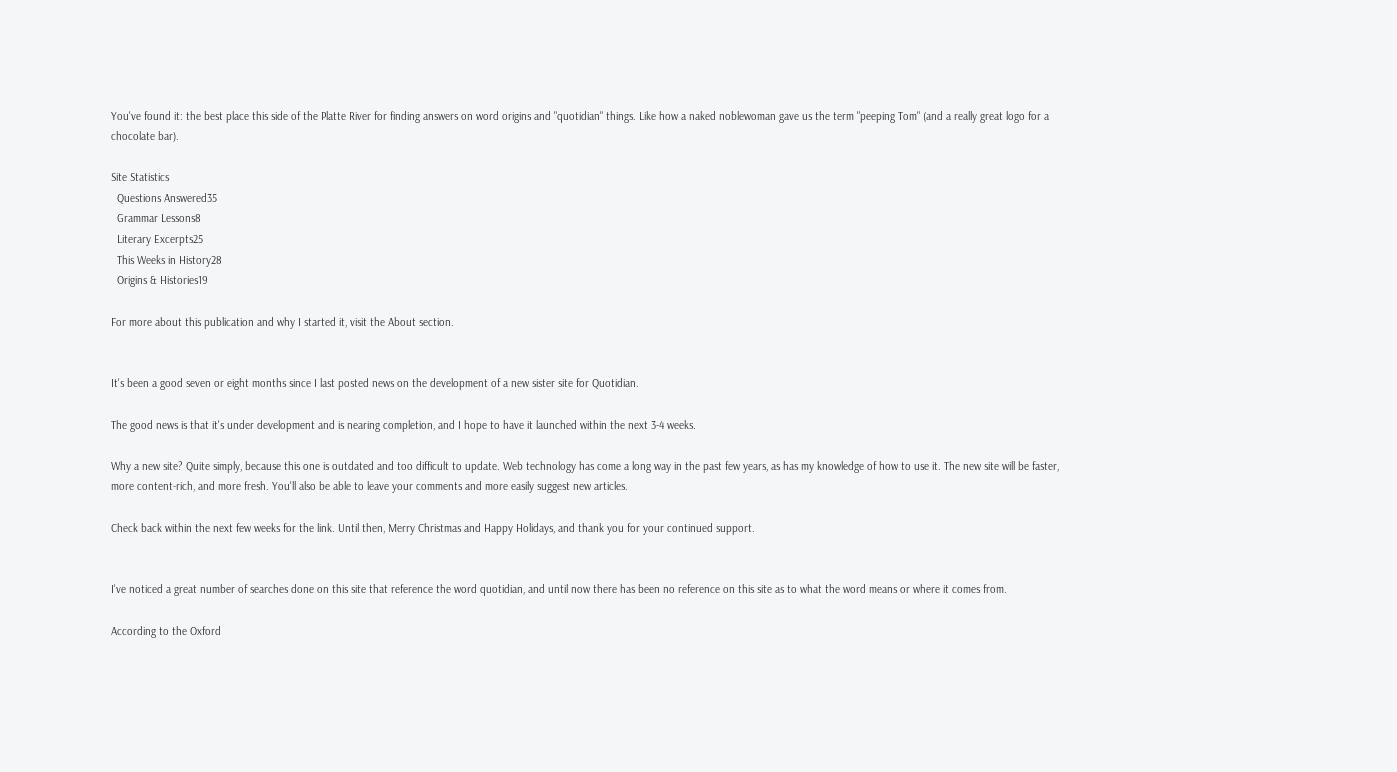You've found it: the best place this side of the Platte River for finding answers on word origins and "quotidian" things. Like how a naked noblewoman gave us the term "peeping Tom" (and a really great logo for a chocolate bar).

Site Statistics
  Questions Answered35
  Grammar Lessons8
  Literary Excerpts25
  This Weeks in History28
  Origins & Histories19

For more about this publication and why I started it, visit the About section.


It's been a good seven or eight months since I last posted news on the development of a new sister site for Quotidian.

The good news is that it's under development and is nearing completion, and I hope to have it launched within the next 3-4 weeks.

Why a new site? Quite simply, because this one is outdated and too difficult to update. Web technology has come a long way in the past few years, as has my knowledge of how to use it. The new site will be faster, more content-rich, and more fresh. You'll also be able to leave your comments and more easily suggest new articles.

Check back within the next few weeks for the link. Until then, Merry Christmas and Happy Holidays, and thank you for your continued support.


I've noticed a great number of searches done on this site that reference the word quotidian, and until now there has been no reference on this site as to what the word means or where it comes from.

According to the Oxford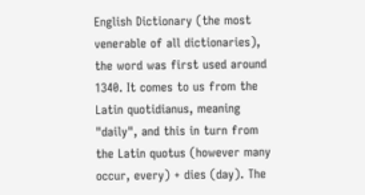English Dictionary (the most venerable of all dictionaries), the word was first used around 1340. It comes to us from the Latin quotidianus, meaning "daily", and this in turn from the Latin quotus (however many occur, every) + dies (day). The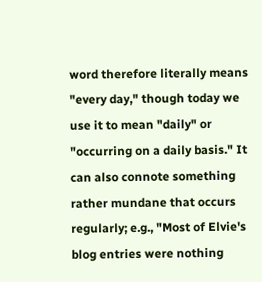word therefore literally means "every day," though today we use it to mean "daily" or "occurring on a daily basis." It can also connote something rather mundane that occurs regularly; e.g., "Most of Elvie's blog entries were nothing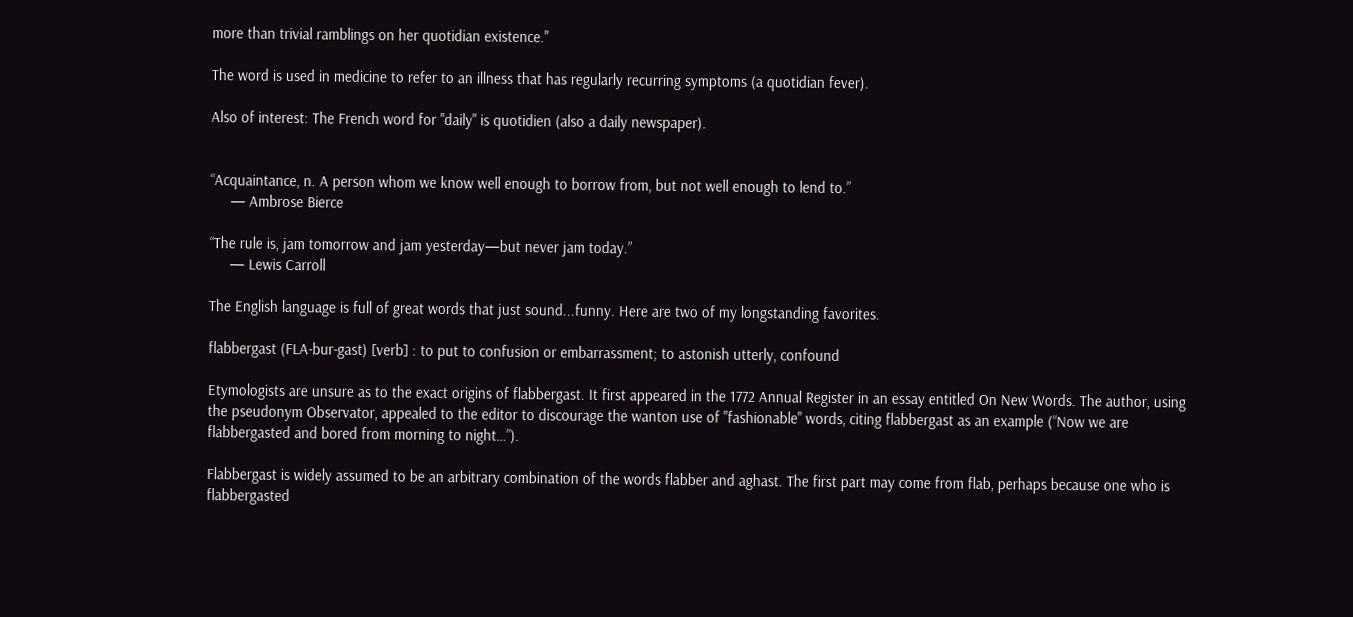more than trivial ramblings on her quotidian existence."

The word is used in medicine to refer to an illness that has regularly recurring symptoms (a quotidian fever).

Also of interest: The French word for "daily" is quotidien (also a daily newspaper).


“Acquaintance, n. A person whom we know well enough to borrow from, but not well enough to lend to.”
     — Ambrose Bierce

“The rule is, jam tomorrow and jam yesterday—but never jam today.”
     — Lewis Carroll

The English language is full of great words that just sound...funny. Here are two of my longstanding favorites.

flabbergast (FLA-bur-gast) [verb] : to put to confusion or embarrassment; to astonish utterly, confound

Etymologists are unsure as to the exact origins of flabbergast. It first appeared in the 1772 Annual Register in an essay entitled On New Words. The author, using the pseudonym Observator, appealed to the editor to discourage the wanton use of "fashionable" words, citing flabbergast as an example (“Now we are flabbergasted and bored from morning to night…”).

Flabbergast is widely assumed to be an arbitrary combination of the words flabber and aghast. The first part may come from flab, perhaps because one who is flabbergasted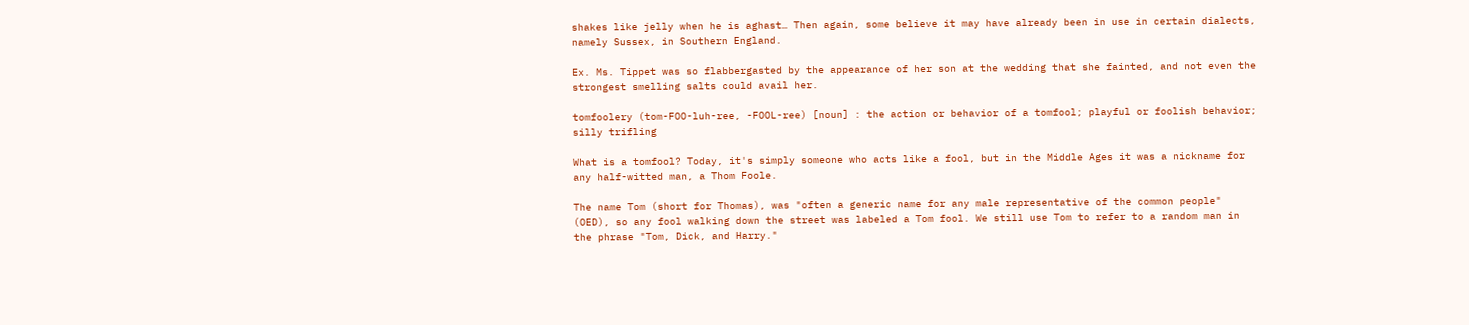shakes like jelly when he is aghast… Then again, some believe it may have already been in use in certain dialects, namely Sussex, in Southern England.

Ex. Ms. Tippet was so flabbergasted by the appearance of her son at the wedding that she fainted, and not even the strongest smelling salts could avail her.

tomfoolery (tom-FOO-luh-ree, -FOOL-ree) [noun] : the action or behavior of a tomfool; playful or foolish behavior; silly trifling

What is a tomfool? Today, it's simply someone who acts like a fool, but in the Middle Ages it was a nickname for any half-witted man, a Thom Foole.

The name Tom (short for Thomas), was "often a generic name for any male representative of the common people" (OED), so any fool walking down the street was labeled a Tom fool. We still use Tom to refer to a random man in the phrase "Tom, Dick, and Harry."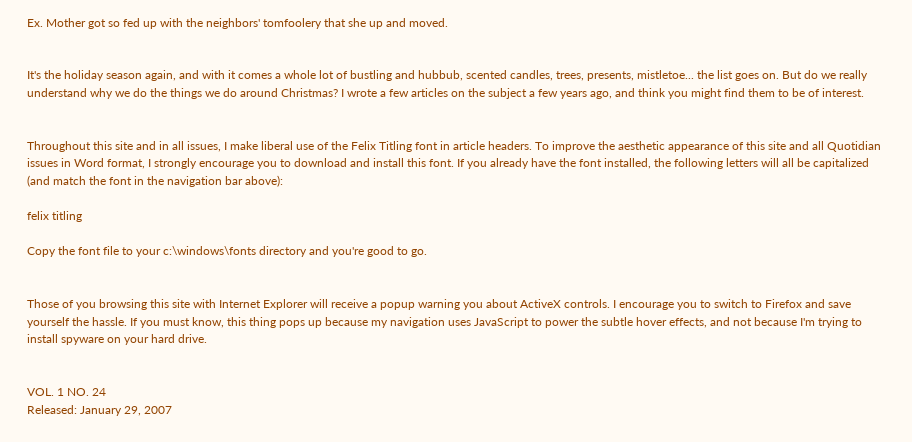Ex. Mother got so fed up with the neighbors' tomfoolery that she up and moved.


It's the holiday season again, and with it comes a whole lot of bustling and hubbub, scented candles, trees, presents, mistletoe... the list goes on. But do we really understand why we do the things we do around Christmas? I wrote a few articles on the subject a few years ago, and think you might find them to be of interest.


Throughout this site and in all issues, I make liberal use of the Felix Titling font in article headers. To improve the aesthetic appearance of this site and all Quotidian issues in Word format, I strongly encourage you to download and install this font. If you already have the font installed, the following letters will all be capitalized (and match the font in the navigation bar above):

felix titling

Copy the font file to your c:\windows\fonts directory and you're good to go.


Those of you browsing this site with Internet Explorer will receive a popup warning you about ActiveX controls. I encourage you to switch to Firefox and save yourself the hassle. If you must know, this thing pops up because my navigation uses JavaScript to power the subtle hover effects, and not because I'm trying to install spyware on your hard drive.


VOL. 1 NO. 24
Released: January 29, 2007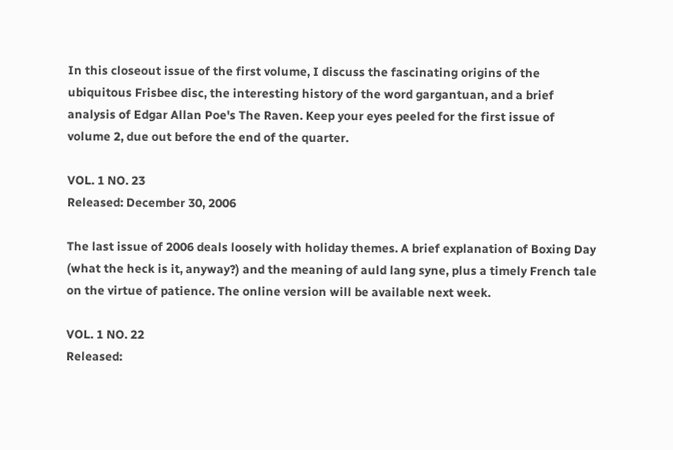In this closeout issue of the first volume, I discuss the fascinating origins of the ubiquitous Frisbee disc, the interesting history of the word gargantuan, and a brief analysis of Edgar Allan Poe's The Raven. Keep your eyes peeled for the first issue of volume 2, due out before the end of the quarter.

VOL. 1 NO. 23
Released: December 30, 2006

The last issue of 2006 deals loosely with holiday themes. A brief explanation of Boxing Day (what the heck is it, anyway?) and the meaning of auld lang syne, plus a timely French tale on the virtue of patience. The online version will be available next week.

VOL. 1 NO. 22
Released: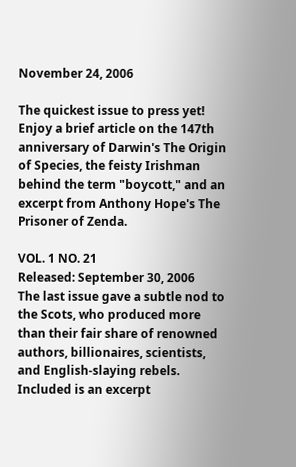November 24, 2006

The quickest issue to press yet! Enjoy a brief article on the 147th anniversary of Darwin's The Origin of Species, the feisty Irishman behind the term "boycott," and an excerpt from Anthony Hope's The Prisoner of Zenda.

VOL. 1 NO. 21
Released: September 30, 2006
The last issue gave a subtle nod to the Scots, who produced more than their fair share of renowned authors, billionaires, scientists, and English-slaying rebels. Included is an excerpt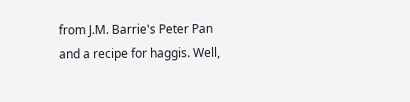from J.M. Barrie's Peter Pan and a recipe for haggis. Well,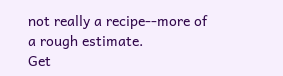not really a recipe--more of a rough estimate.
Get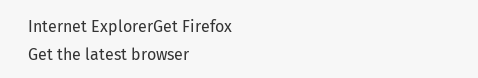Internet ExplorerGet Firefox
Get the latest browser